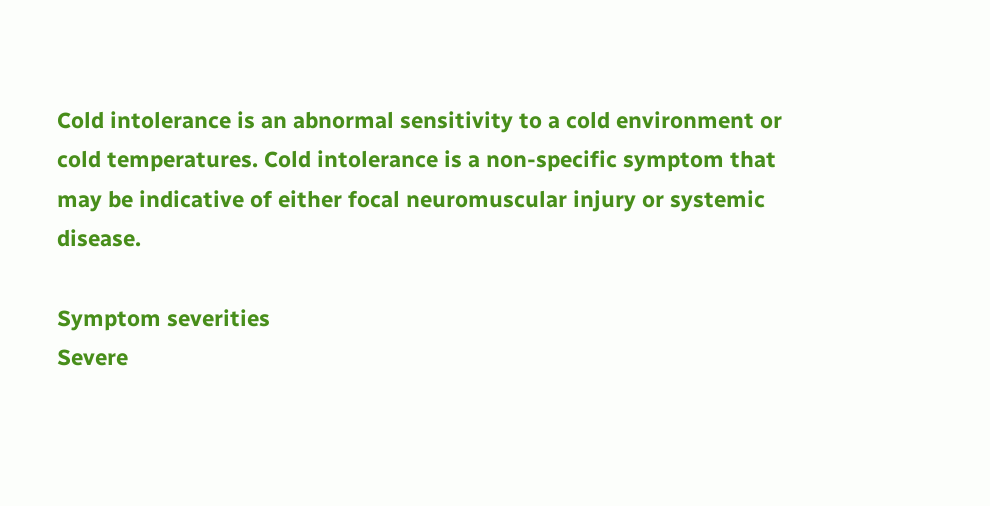Cold intolerance is an abnormal sensitivity to a cold environment or cold temperatures. Cold intolerance is a non-specific symptom that may be indicative of either focal neuromuscular injury or systemic disease.

Symptom severities
Severe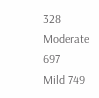328
Moderate 697
Mild 749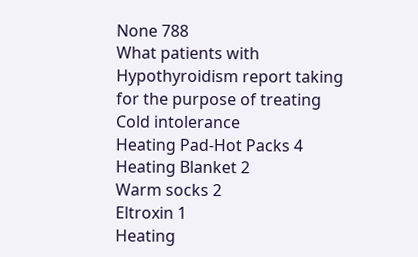None 788
What patients with Hypothyroidism report taking for the purpose of treating Cold intolerance
Heating Pad-Hot Packs 4
Heating Blanket 2
Warm socks 2
Eltroxin 1
Heating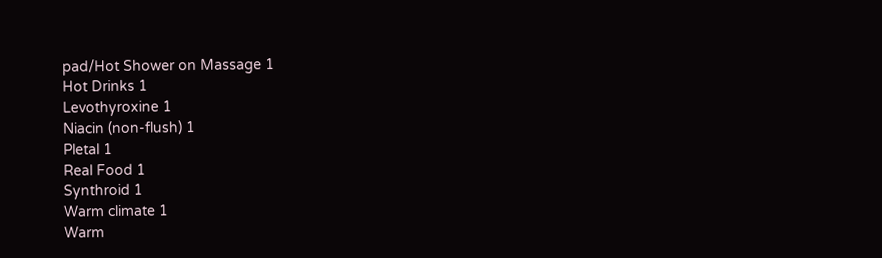pad/Hot Shower on Massage 1
Hot Drinks 1
Levothyroxine 1
Niacin (non-flush) 1
Pletal 1
Real Food 1
Synthroid 1
Warm climate 1
Warm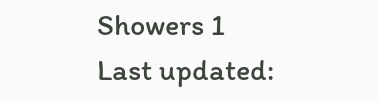Showers 1
Last updated: